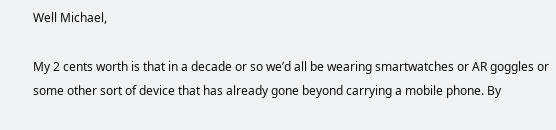Well Michael,

My 2 cents worth is that in a decade or so we’d all be wearing smartwatches or AR goggles or some other sort of device that has already gone beyond carrying a mobile phone. By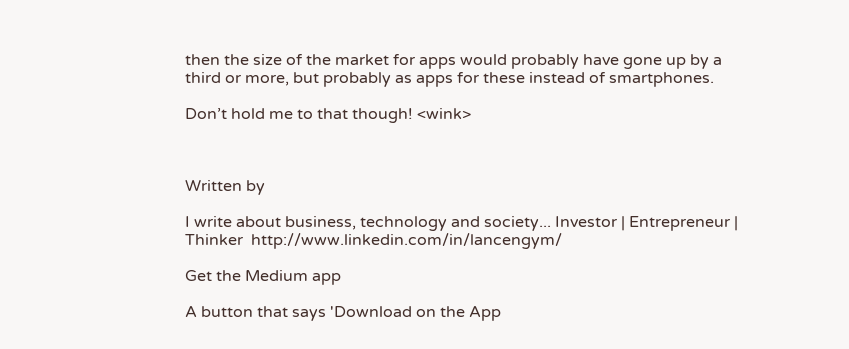then the size of the market for apps would probably have gone up by a third or more, but probably as apps for these instead of smartphones.

Don’t hold me to that though! <wink>



Written by

I write about business, technology and society... Investor | Entrepreneur | Thinker  http://www.linkedin.com/in/lancengym/

Get the Medium app

A button that says 'Download on the App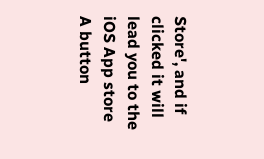Store', and if clicked it will lead you to the iOS App store
A button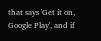that says 'Get it on, Google Play', and if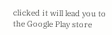clicked it will lead you to the Google Play store